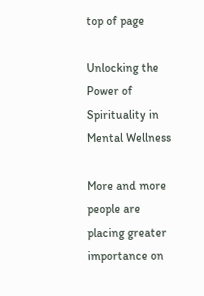top of page

Unlocking the Power of Spirituality in Mental Wellness

More and more people are placing greater importance on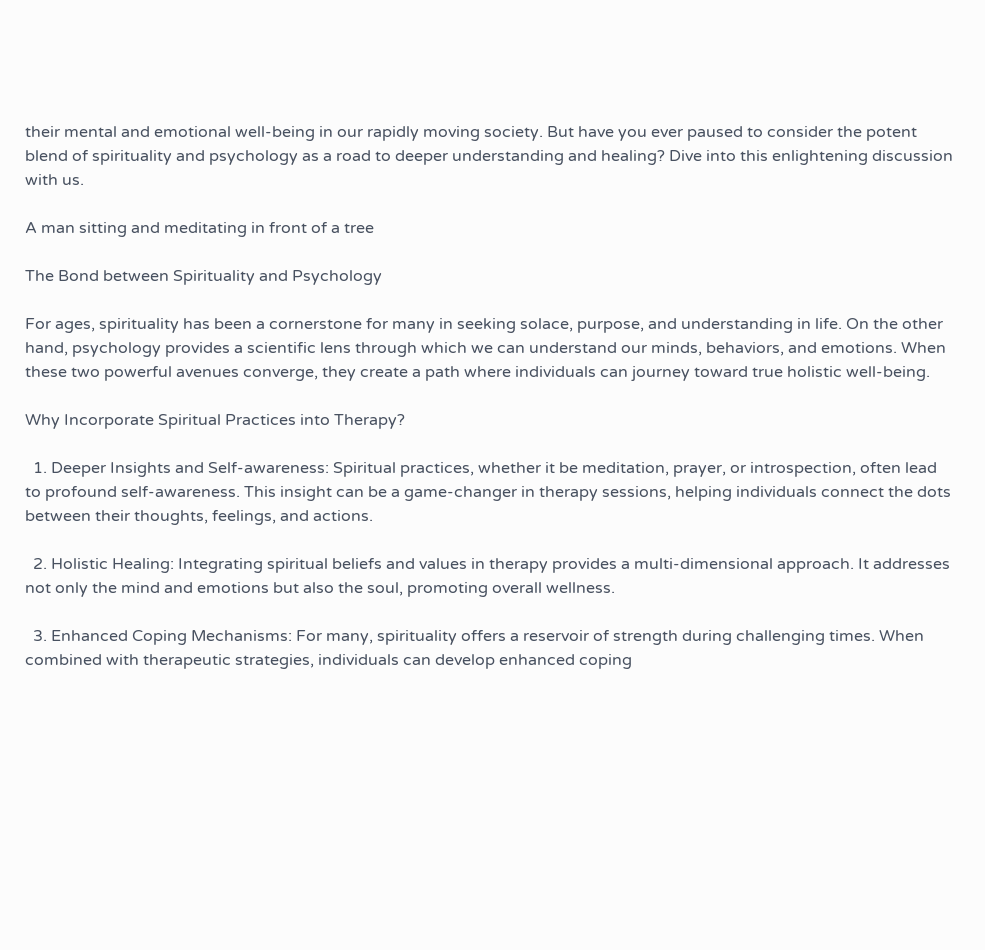their mental and emotional well-being in our rapidly moving society. But have you ever paused to consider the potent blend of spirituality and psychology as a road to deeper understanding and healing? Dive into this enlightening discussion with us.

A man sitting and meditating in front of a tree

The Bond between Spirituality and Psychology

For ages, spirituality has been a cornerstone for many in seeking solace, purpose, and understanding in life. On the other hand, psychology provides a scientific lens through which we can understand our minds, behaviors, and emotions. When these two powerful avenues converge, they create a path where individuals can journey toward true holistic well-being.

Why Incorporate Spiritual Practices into Therapy?

  1. Deeper Insights and Self-awareness: Spiritual practices, whether it be meditation, prayer, or introspection, often lead to profound self-awareness. This insight can be a game-changer in therapy sessions, helping individuals connect the dots between their thoughts, feelings, and actions.

  2. Holistic Healing: Integrating spiritual beliefs and values in therapy provides a multi-dimensional approach. It addresses not only the mind and emotions but also the soul, promoting overall wellness.

  3. Enhanced Coping Mechanisms: For many, spirituality offers a reservoir of strength during challenging times. When combined with therapeutic strategies, individuals can develop enhanced coping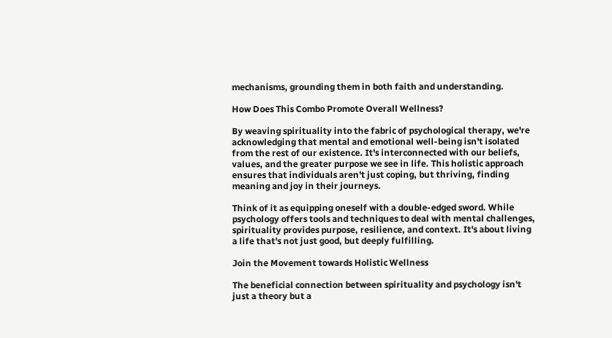mechanisms, grounding them in both faith and understanding.

How Does This Combo Promote Overall Wellness?

By weaving spirituality into the fabric of psychological therapy, we're acknowledging that mental and emotional well-being isn't isolated from the rest of our existence. It's interconnected with our beliefs, values, and the greater purpose we see in life. This holistic approach ensures that individuals aren't just coping, but thriving, finding meaning and joy in their journeys.

Think of it as equipping oneself with a double-edged sword. While psychology offers tools and techniques to deal with mental challenges, spirituality provides purpose, resilience, and context. It's about living a life that's not just good, but deeply fulfilling.

Join the Movement towards Holistic Wellness

The beneficial connection between spirituality and psychology isn't just a theory but a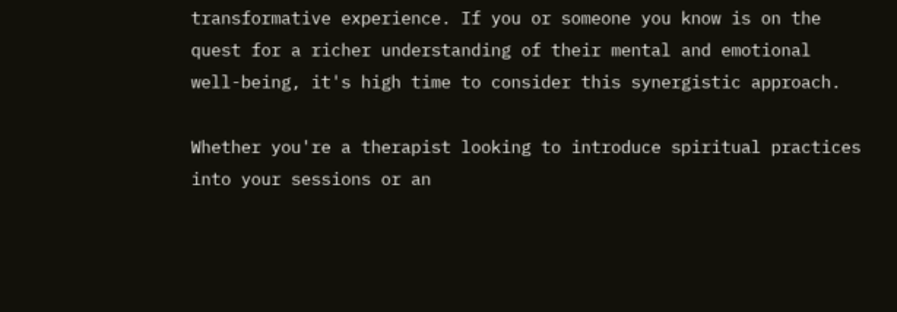transformative experience. If you or someone you know is on the quest for a richer understanding of their mental and emotional well-being, it's high time to consider this synergistic approach.

Whether you're a therapist looking to introduce spiritual practices into your sessions or an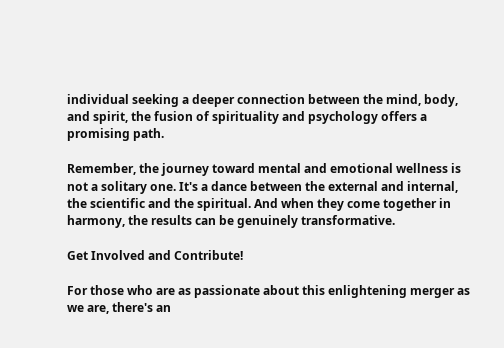individual seeking a deeper connection between the mind, body, and spirit, the fusion of spirituality and psychology offers a promising path.

Remember, the journey toward mental and emotional wellness is not a solitary one. It's a dance between the external and internal, the scientific and the spiritual. And when they come together in harmony, the results can be genuinely transformative.

Get Involved and Contribute!

For those who are as passionate about this enlightening merger as we are, there's an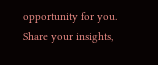opportunity for you. Share your insights,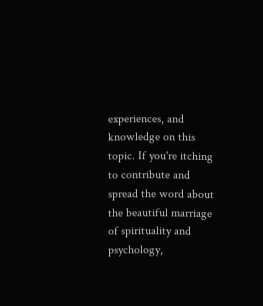experiences, and knowledge on this topic. If you're itching to contribute and spread the word about the beautiful marriage of spirituality and psychology,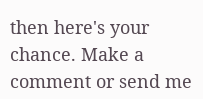then here's your chance. Make a comment or send me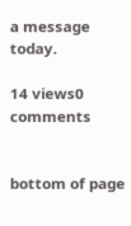a message today.

14 views0 comments


bottom of page